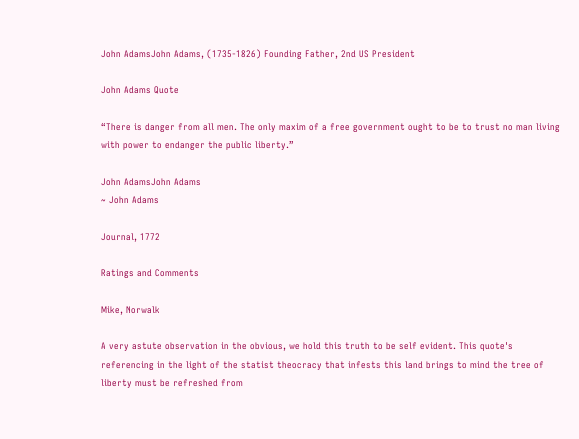John AdamsJohn Adams, (1735-1826) Founding Father, 2nd US President

John Adams Quote

“There is danger from all men. The only maxim of a free government ought to be to trust no man living with power to endanger the public liberty.”

John AdamsJohn Adams
~ John Adams

Journal, 1772

Ratings and Comments

Mike, Norwalk

A very astute observation in the obvious, we hold this truth to be self evident. This quote's referencing in the light of the statist theocracy that infests this land brings to mind the tree of liberty must be refreshed from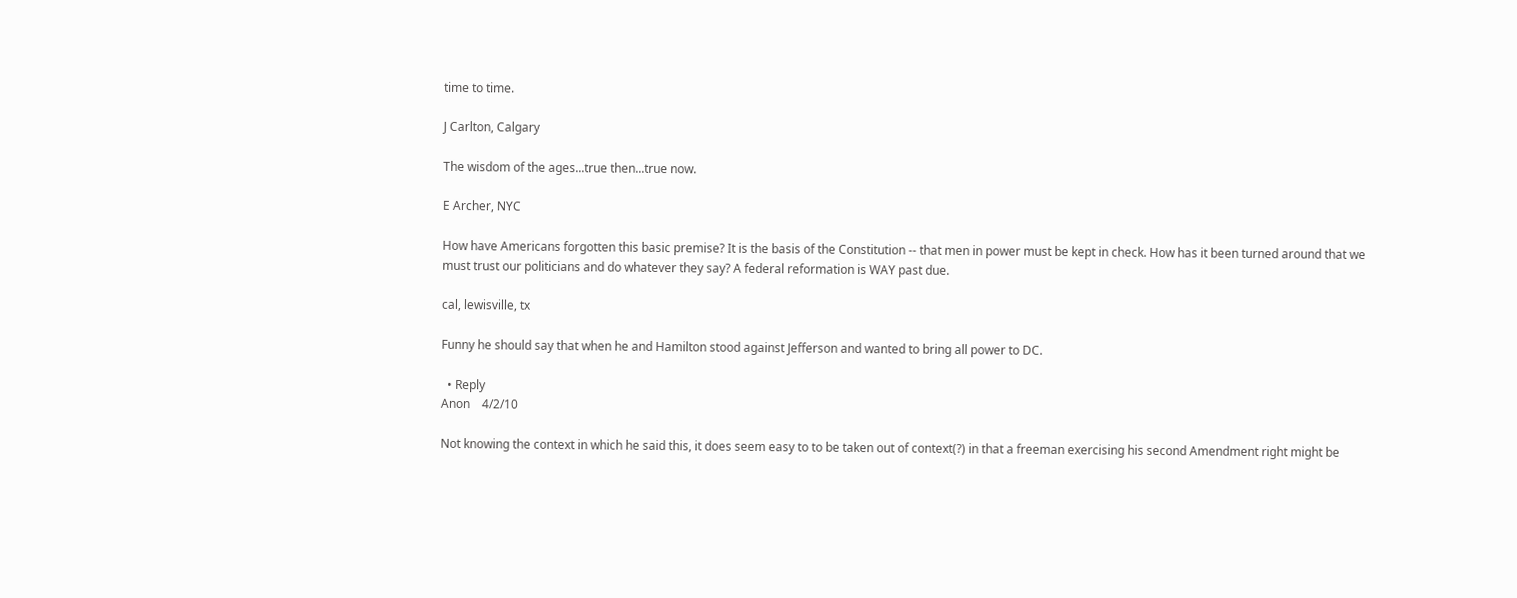time to time.

J Carlton, Calgary

The wisdom of the ages...true then...true now.

E Archer, NYC

How have Americans forgotten this basic premise? It is the basis of the Constitution -- that men in power must be kept in check. How has it been turned around that we must trust our politicians and do whatever they say? A federal reformation is WAY past due.

cal, lewisville, tx

Funny he should say that when he and Hamilton stood against Jefferson and wanted to bring all power to DC.

  • Reply
Anon    4/2/10

Not knowing the context in which he said this, it does seem easy to to be taken out of context(?) in that a freeman exercising his second Amendment right might be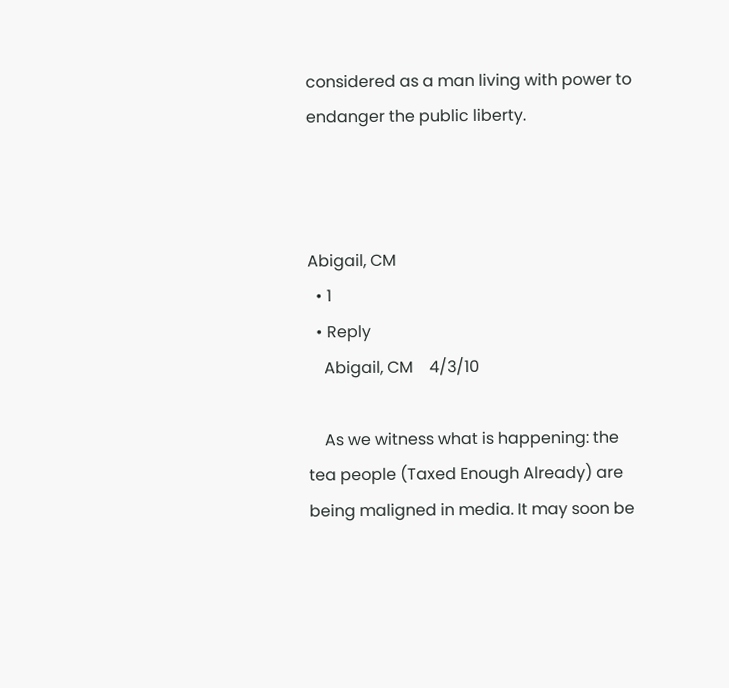considered as a man living with power to endanger the public liberty.



Abigail, CM
  • 1
  • Reply
    Abigail, CM    4/3/10

    As we witness what is happening: the tea people (Taxed Enough Already) are being maligned in media. It may soon be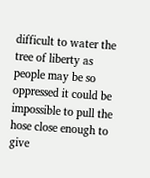difficult to water the tree of liberty as people may be so oppressed it could be impossible to pull the hose close enough to give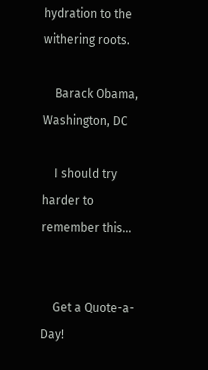hydration to the withering roots.

    Barack Obama, Washington, DC

    I should try harder to remember this...


    Get a Quote-a-Day!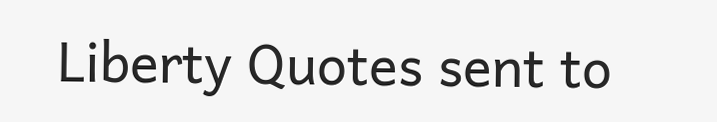Liberty Quotes sent to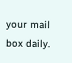your mail box daily.